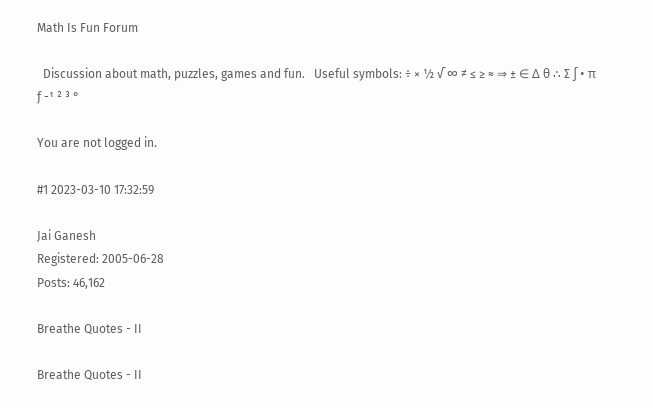Math Is Fun Forum

  Discussion about math, puzzles, games and fun.   Useful symbols: ÷ × ½ √ ∞ ≠ ≤ ≥ ≈ ⇒ ± ∈ Δ θ ∴ ∑ ∫ • π ƒ -¹ ² ³ °

You are not logged in.

#1 2023-03-10 17:32:59

Jai Ganesh
Registered: 2005-06-28
Posts: 46,162

Breathe Quotes - II

Breathe Quotes - II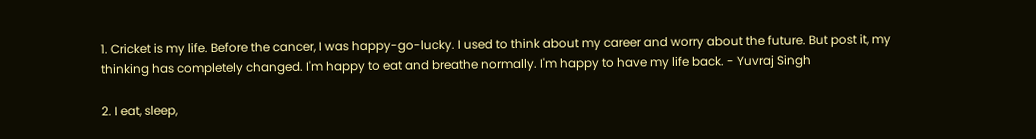1. Cricket is my life. Before the cancer, I was happy-go-lucky. I used to think about my career and worry about the future. But post it, my thinking has completely changed. I'm happy to eat and breathe normally. I'm happy to have my life back. - Yuvraj Singh

2. I eat, sleep,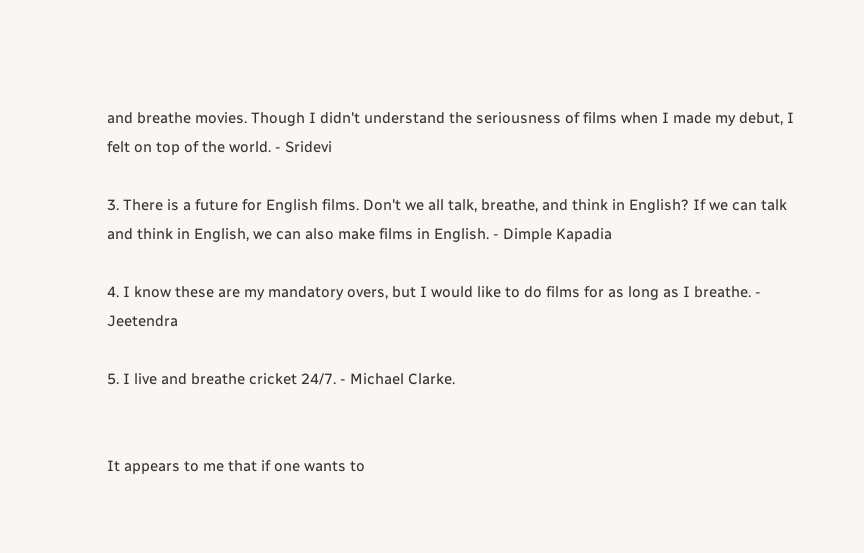and breathe movies. Though I didn't understand the seriousness of films when I made my debut, I felt on top of the world. - Sridevi

3. There is a future for English films. Don't we all talk, breathe, and think in English? If we can talk and think in English, we can also make films in English. - Dimple Kapadia

4. I know these are my mandatory overs, but I would like to do films for as long as I breathe. - Jeetendra

5. I live and breathe cricket 24/7. - Michael Clarke.


It appears to me that if one wants to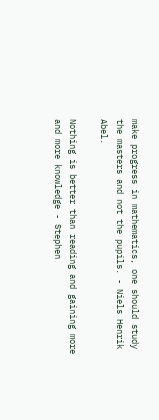make progress in mathematics, one should study the masters and not the pupils. - Niels Henrik Abel.

Nothing is better than reading and gaining more and more knowledge - Stephen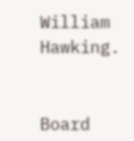William Hawking.


Board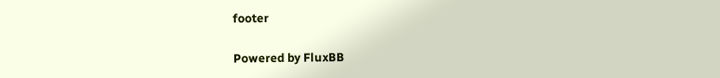footer

Powered by FluxBB